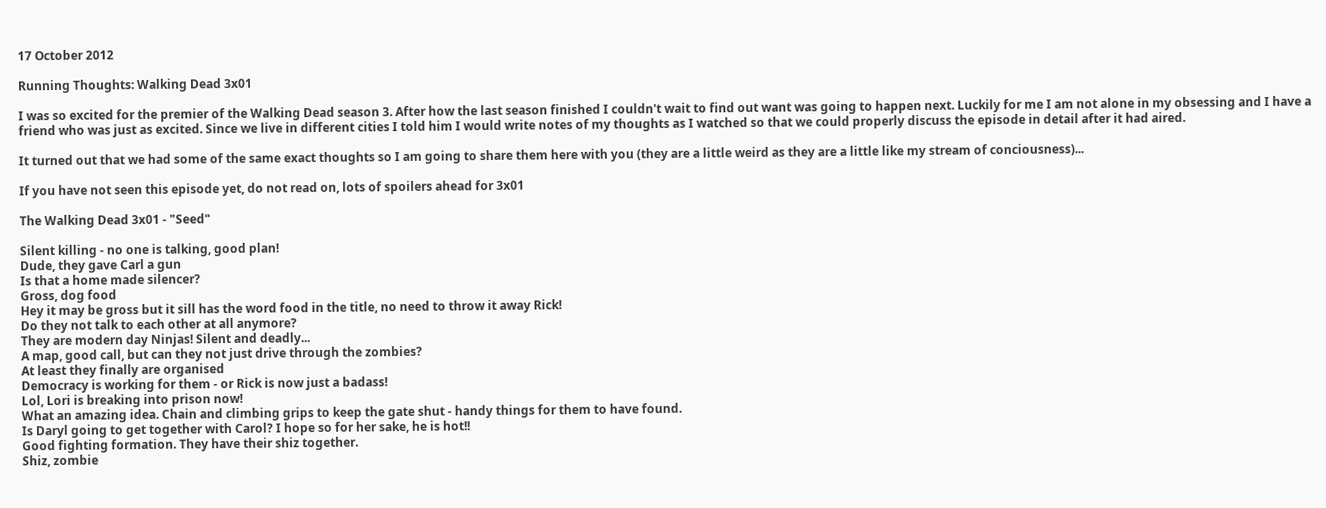17 October 2012

Running Thoughts: Walking Dead 3x01

I was so excited for the premier of the Walking Dead season 3. After how the last season finished I couldn't wait to find out want was going to happen next. Luckily for me I am not alone in my obsessing and I have a friend who was just as excited. Since we live in different cities I told him I would write notes of my thoughts as I watched so that we could properly discuss the episode in detail after it had aired.

It turned out that we had some of the same exact thoughts so I am going to share them here with you (they are a little weird as they are a little like my stream of conciousness)...

If you have not seen this episode yet, do not read on, lots of spoilers ahead for 3x01

The Walking Dead 3x01 - "Seed"

Silent killing - no one is talking, good plan!
Dude, they gave Carl a gun
Is that a home made silencer?
Gross, dog food
Hey it may be gross but it sill has the word food in the title, no need to throw it away Rick!
Do they not talk to each other at all anymore?
They are modern day Ninjas! Silent and deadly...
A map, good call, but can they not just drive through the zombies?
At least they finally are organised
Democracy is working for them - or Rick is now just a badass!
Lol, Lori is breaking into prison now!
What an amazing idea. Chain and climbing grips to keep the gate shut - handy things for them to have found.
Is Daryl going to get together with Carol? I hope so for her sake, he is hot!!
Good fighting formation. They have their shiz together.
Shiz, zombie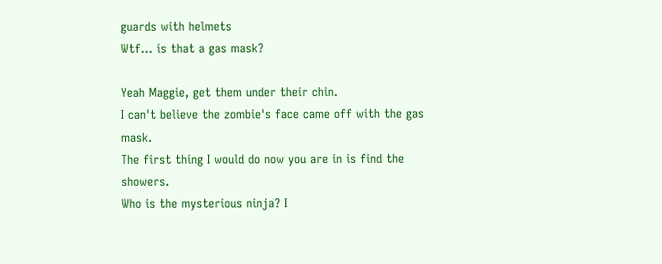guards with helmets
Wtf... is that a gas mask?

Yeah Maggie, get them under their chin.
I can't believe the zombie's face came off with the gas mask.
The first thing I would do now you are in is find the showers.
Who is the mysterious ninja? I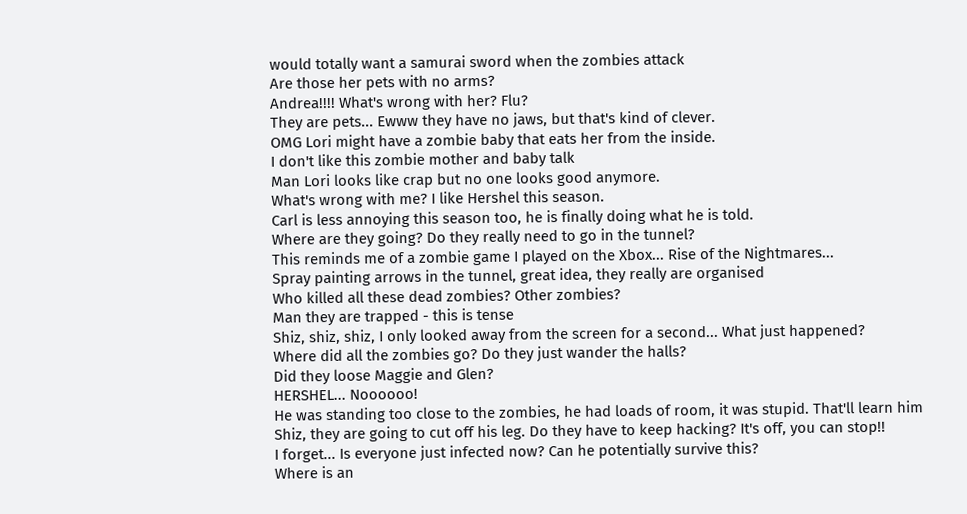would totally want a samurai sword when the zombies attack
Are those her pets with no arms?
Andrea!!!! What's wrong with her? Flu?
They are pets... Ewww they have no jaws, but that's kind of clever.
OMG Lori might have a zombie baby that eats her from the inside.
I don't like this zombie mother and baby talk
Man Lori looks like crap but no one looks good anymore.
What's wrong with me? I like Hershel this season.
Carl is less annoying this season too, he is finally doing what he is told.
Where are they going? Do they really need to go in the tunnel?
This reminds me of a zombie game I played on the Xbox... Rise of the Nightmares...
Spray painting arrows in the tunnel, great idea, they really are organised
Who killed all these dead zombies? Other zombies?
Man they are trapped - this is tense
Shiz, shiz, shiz, I only looked away from the screen for a second... What just happened?
Where did all the zombies go? Do they just wander the halls?
Did they loose Maggie and Glen?
HERSHEL... Noooooo!
He was standing too close to the zombies, he had loads of room, it was stupid. That'll learn him
Shiz, they are going to cut off his leg. Do they have to keep hacking? It's off, you can stop!!
I forget... Is everyone just infected now? Can he potentially survive this?
Where is an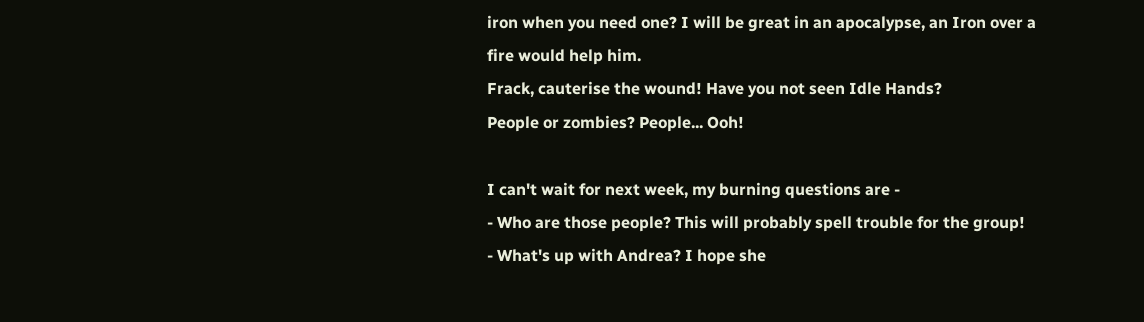iron when you need one? I will be great in an apocalypse, an Iron over a fire would help him.
Frack, cauterise the wound! Have you not seen Idle Hands?
People or zombies? People... Ooh!

I can't wait for next week, my burning questions are -
- Who are those people? This will probably spell trouble for the group!
- What's up with Andrea? I hope she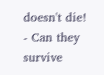doesn't die!
- Can they survive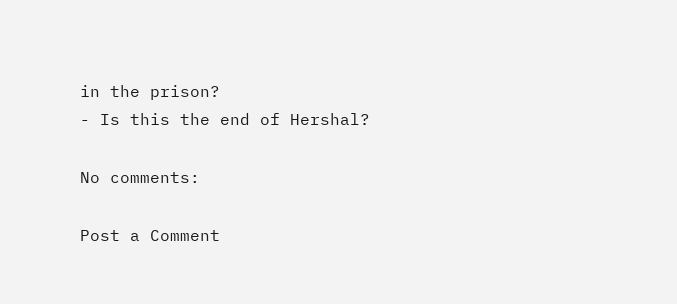in the prison?
- Is this the end of Hershal?

No comments:

Post a Comment